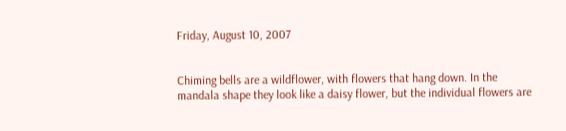Friday, August 10, 2007


Chiming bells are a wildflower, with flowers that hang down. In the mandala shape they look like a daisy flower, but the individual flowers are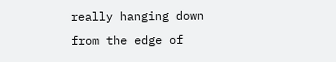really hanging down from the edge of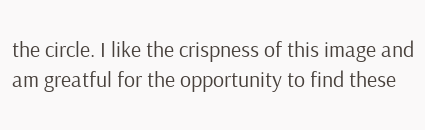the circle. I like the crispness of this image and am greatful for the opportunity to find these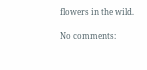flowers in the wild.

No comments: